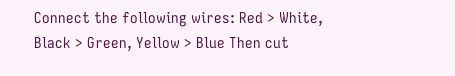Connect the following wires: Red > White, Black > Green, Yellow > Blue Then cut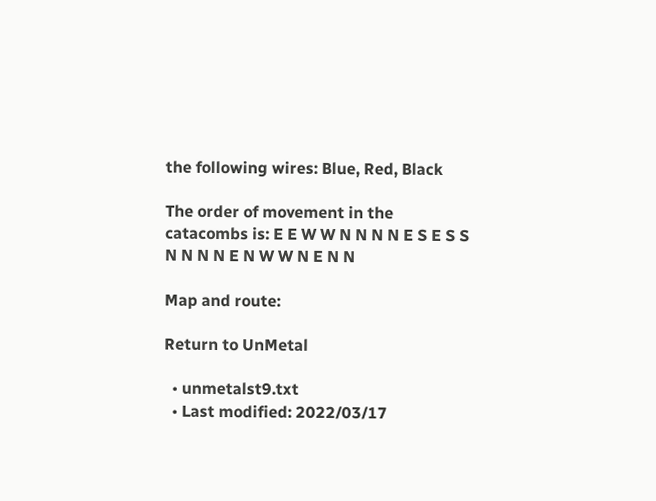the following wires: Blue, Red, Black

The order of movement in the catacombs is: E E W W N N N N E S E S S N N N N E N W W N E N N

Map and route:

Return to UnMetal

  • unmetalst9.txt
  • Last modified: 2022/03/17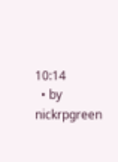10:14
  • by nickrpgreen